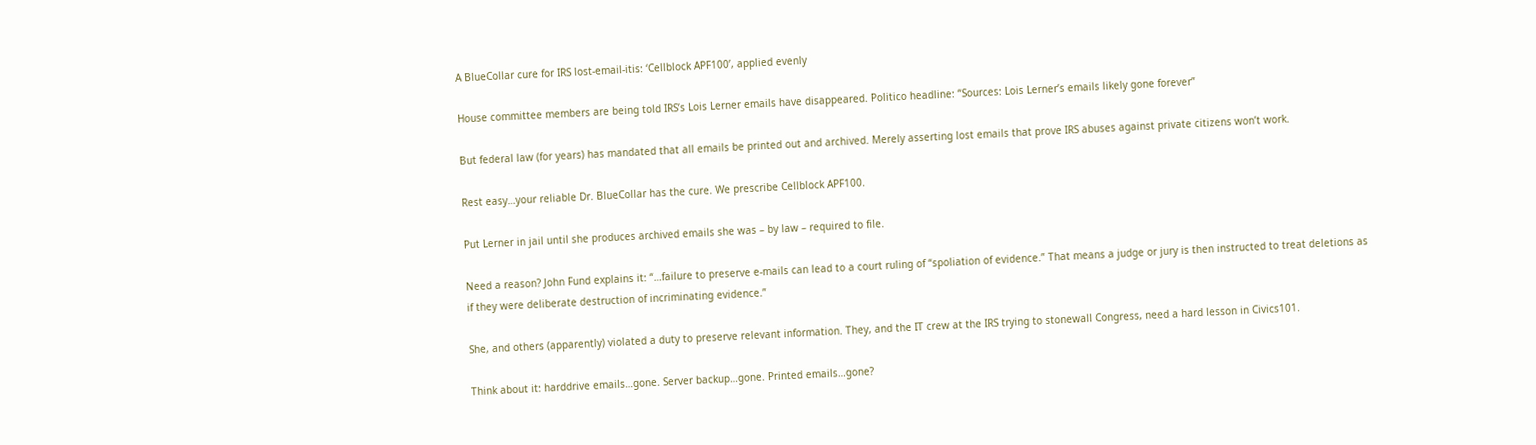A BlueCollar cure for IRS lost-email-itis: ‘Cellblock APF100’, applied evenly

House committee members are being told IRS’s Lois Lerner emails have disappeared. Politico headline: “Sources: Lois Lerner’s emails likely gone forever”

But federal law (for years) has mandated that all emails be printed out and archived. Merely asserting lost emails that prove IRS abuses against private citizens won’t work.

Rest easy…your reliable Dr. BlueCollar has the cure. We prescribe Cellblock APF100.

Put Lerner in jail until she produces archived emails she was – by law – required to file.

Need a reason? John Fund explains it: “…failure to preserve e-mails can lead to a court ruling of “spoliation of evidence.” That means a judge or jury is then instructed to treat deletions as if they were deliberate destruction of incriminating evidence.”

She, and others (apparently) violated a duty to preserve relevant information. They, and the IT crew at the IRS trying to stonewall Congress, need a hard lesson in Civics101.

Think about it: harddrive emails…gone. Server backup…gone. Printed emails…gone?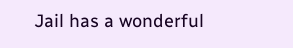Jail has a wonderful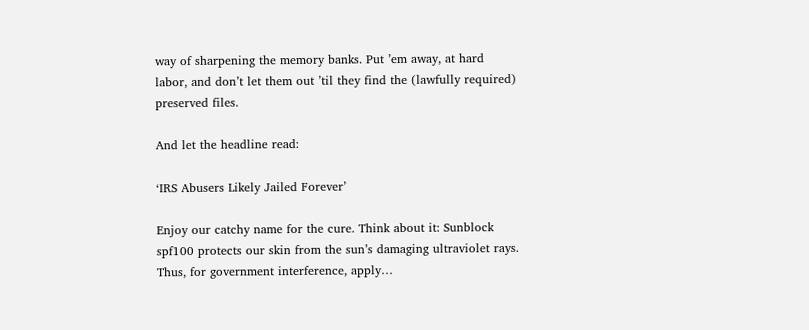way of sharpening the memory banks. Put ’em away, at hard labor, and don’t let them out ’til they find the (lawfully required) preserved files.

And let the headline read:

‘IRS Abusers Likely Jailed Forever’

Enjoy our catchy name for the cure. Think about it: Sunblock spf100 protects our skin from the sun’s damaging ultraviolet rays. Thus, for government interference, apply…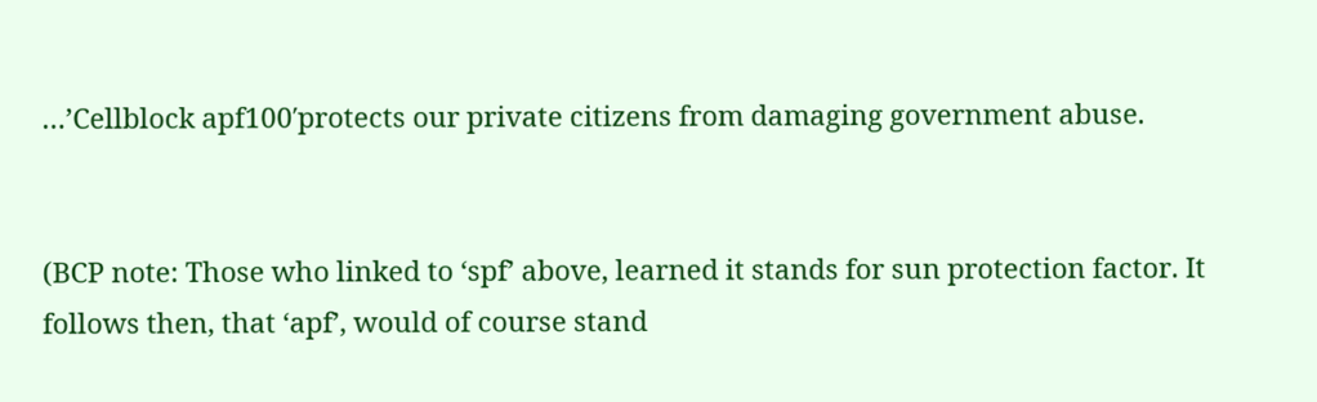…’Cellblock apf100′protects our private citizens from damaging government abuse.


(BCP note: Those who linked to ‘spf’ above, learned it stands for sun protection factor. It follows then, that ‘apf’, would of course stand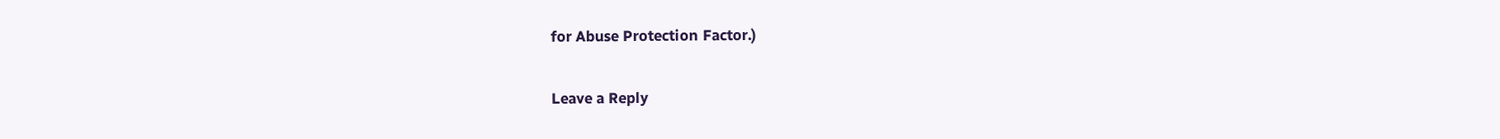for Abuse Protection Factor.)

Leave a Reply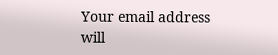Your email address will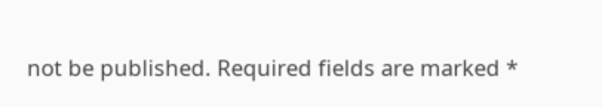not be published. Required fields are marked *